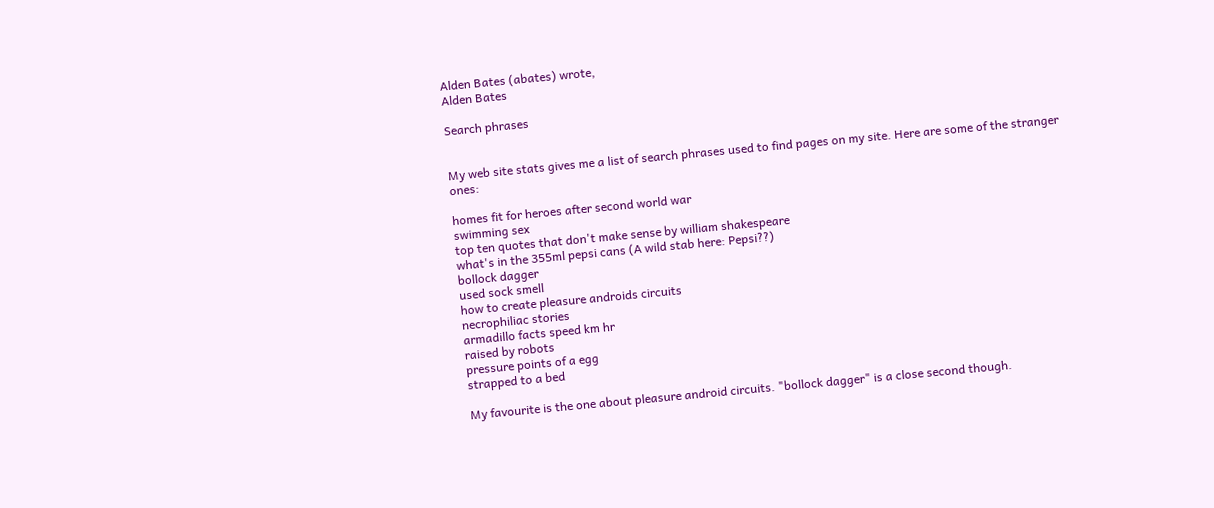Alden Bates (abates) wrote,
Alden Bates

Search phrases


My web site stats gives me a list of search phrases used to find pages on my site. Here are some of the stranger ones:

homes fit for heroes after second world war
swimming sex
top ten quotes that don't make sense by william shakespeare
what's in the 355ml pepsi cans (A wild stab here: Pepsi??)
bollock dagger
used sock smell
how to create pleasure androids circuits
necrophiliac stories
armadillo facts speed km hr
raised by robots
pressure points of a egg
strapped to a bed

My favourite is the one about pleasure android circuits. "bollock dagger" is a close second though.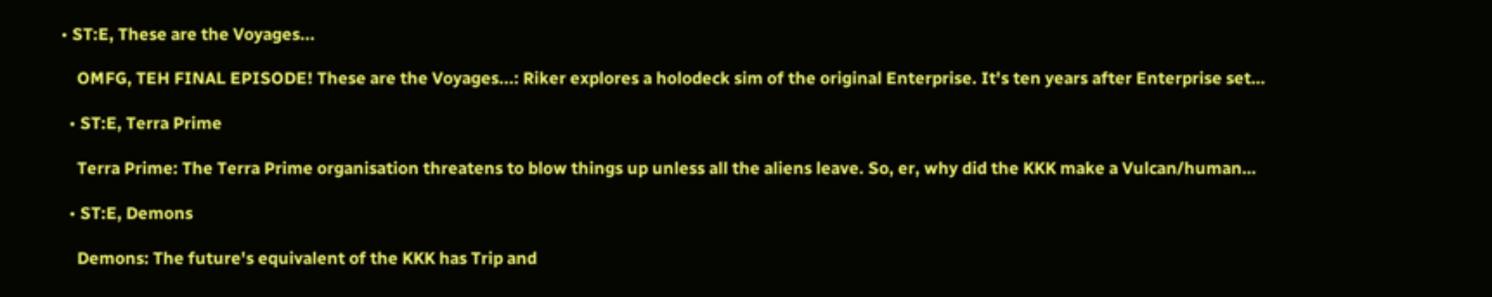• ST:E, These are the Voyages...

    OMFG, TEH FINAL EPISODE! These are the Voyages...: Riker explores a holodeck sim of the original Enterprise. It's ten years after Enterprise set…

  • ST:E, Terra Prime

    Terra Prime: The Terra Prime organisation threatens to blow things up unless all the aliens leave. So, er, why did the KKK make a Vulcan/human…

  • ST:E, Demons

    Demons: The future's equivalent of the KKK has Trip and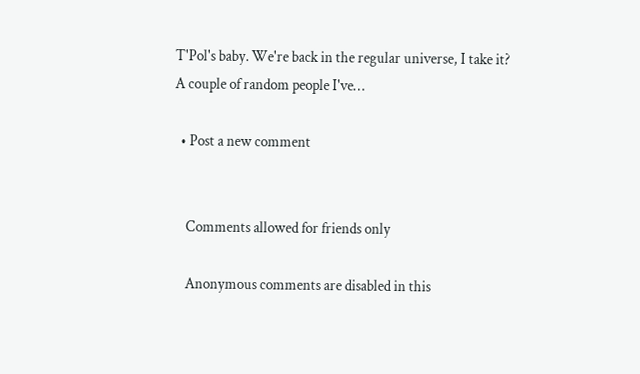T'Pol's baby. We're back in the regular universe, I take it? A couple of random people I've…

  • Post a new comment


    Comments allowed for friends only

    Anonymous comments are disabled in this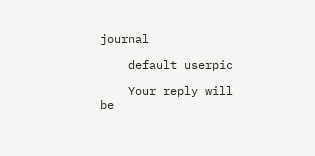journal

    default userpic

    Your reply will be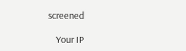screened

    Your IP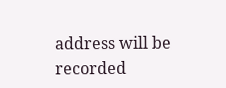address will be recorded